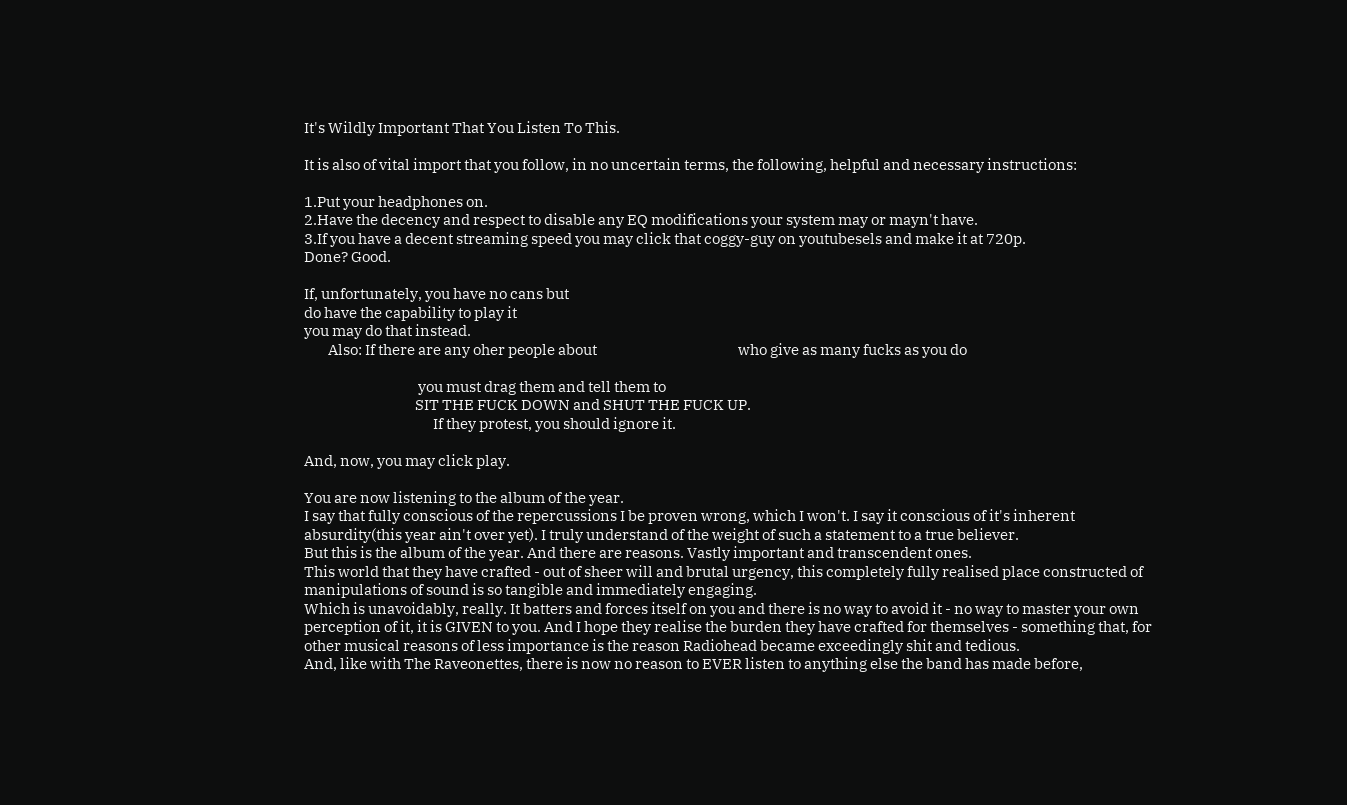It's Wildly Important That You Listen To This.

It is also of vital import that you follow, in no uncertain terms, the following, helpful and necessary instructions:

1.Put your headphones on.
2.Have the decency and respect to disable any EQ modifications your system may or mayn't have.
3.If you have a decent streaming speed you may click that coggy-guy on youtubesels and make it at 720p.
Done? Good.

If, unfortunately, you have no cans but
do have the capability to play it
you may do that instead.
        Also: If there are any oher people about                                               who give as many fucks as you do

                                      you must drag them and tell them to
                                     SIT THE FUCK DOWN and SHUT THE FUCK UP.
                                           If they protest, you should ignore it.

And, now, you may click play.

You are now listening to the album of the year.
I say that fully conscious of the repercussions I be proven wrong, which I won't. I say it conscious of it's inherent absurdity(this year ain't over yet). I truly understand of the weight of such a statement to a true believer.
But this is the album of the year. And there are reasons. Vastly important and transcendent ones.
This world that they have crafted - out of sheer will and brutal urgency, this completely fully realised place constructed of manipulations of sound is so tangible and immediately engaging.
Which is unavoidably, really. It batters and forces itself on you and there is no way to avoid it - no way to master your own perception of it, it is GIVEN to you. And I hope they realise the burden they have crafted for themselves - something that, for other musical reasons of less importance is the reason Radiohead became exceedingly shit and tedious.
And, like with The Raveonettes, there is now no reason to EVER listen to anything else the band has made before,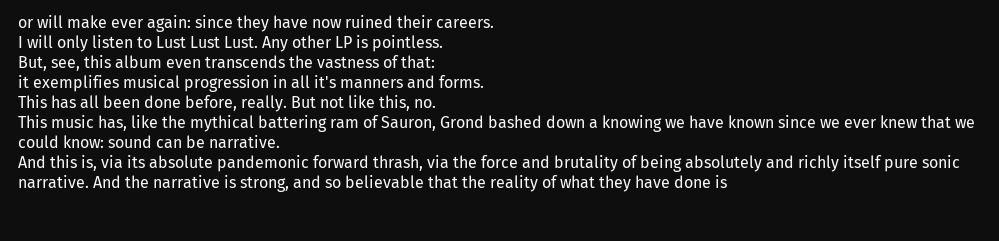or will make ever again: since they have now ruined their careers.
I will only listen to Lust Lust Lust. Any other LP is pointless.
But, see, this album even transcends the vastness of that:
it exemplifies musical progression in all it's manners and forms.
This has all been done before, really. But not like this, no.
This music has, like the mythical battering ram of Sauron, Grond bashed down a knowing we have known since we ever knew that we could know: sound can be narrative.
And this is, via its absolute pandemonic forward thrash, via the force and brutality of being absolutely and richly itself pure sonic narrative. And the narrative is strong, and so believable that the reality of what they have done is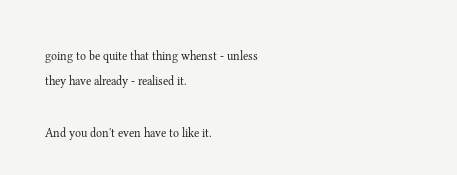going to be quite that thing whenst - unless they have already - realised it.

And you don't even have to like it.